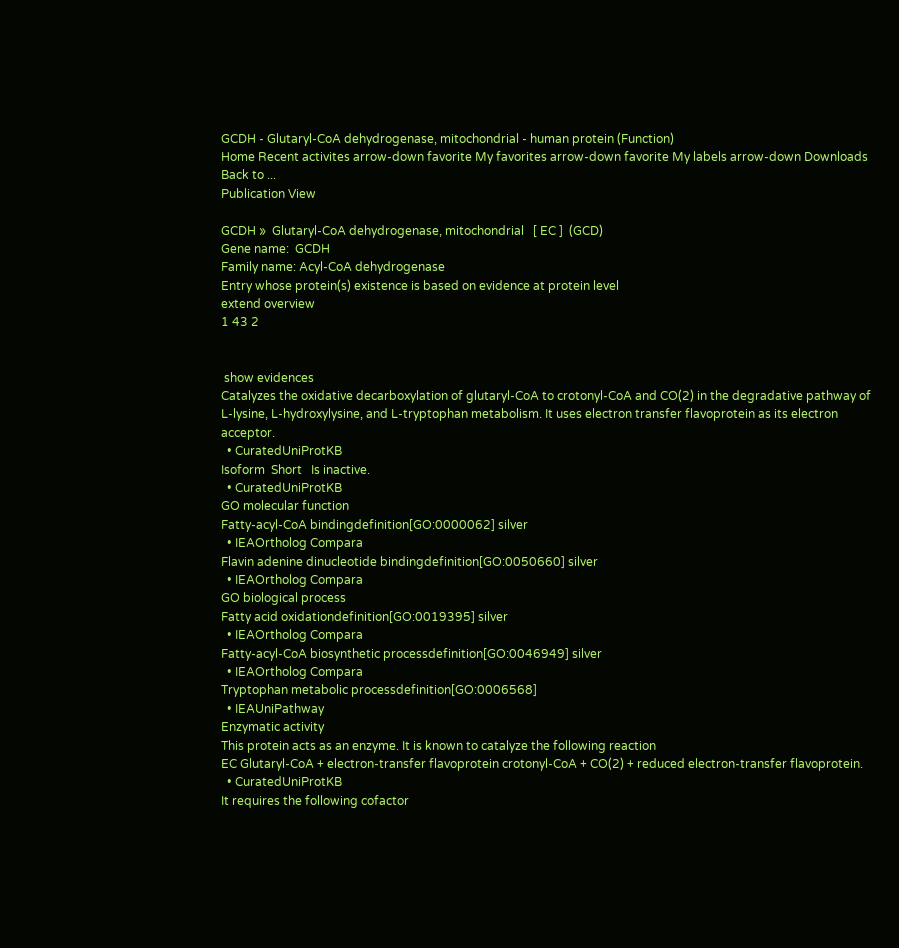GCDH - Glutaryl-CoA dehydrogenase, mitochondrial - human protein (Function)
Home Recent activites arrow-down favorite My favorites arrow-down favorite My labels arrow-down Downloads
Back to ...
Publication View

GCDH »  Glutaryl-CoA dehydrogenase, mitochondrial   [ EC ]  (GCD)
Gene name:  GCDH
Family name: Acyl-CoA dehydrogenase
Entry whose protein(s) existence is based on evidence at protein level
extend overview
1 43 2


 show evidences
Catalyzes the oxidative decarboxylation of glutaryl-CoA to crotonyl-CoA and CO(2) in the degradative pathway of L-lysine, L-hydroxylysine, and L-tryptophan metabolism. It uses electron transfer flavoprotein as its electron acceptor.
  • CuratedUniProtKB
Isoform  Short   Is inactive.
  • CuratedUniProtKB
GO molecular function
Fatty-acyl-CoA bindingdefinition[GO:0000062] silver
  • IEAOrtholog Compara
Flavin adenine dinucleotide bindingdefinition[GO:0050660] silver
  • IEAOrtholog Compara
GO biological process
Fatty acid oxidationdefinition[GO:0019395] silver
  • IEAOrtholog Compara
Fatty-acyl-CoA biosynthetic processdefinition[GO:0046949] silver
  • IEAOrtholog Compara
Tryptophan metabolic processdefinition[GO:0006568]
  • IEAUniPathway
Enzymatic activity
This protein acts as an enzyme. It is known to catalyze the following reaction
EC Glutaryl-CoA + electron-transfer flavoprotein crotonyl-CoA + CO(2) + reduced electron-transfer flavoprotein.
  • CuratedUniProtKB
It requires the following cofactor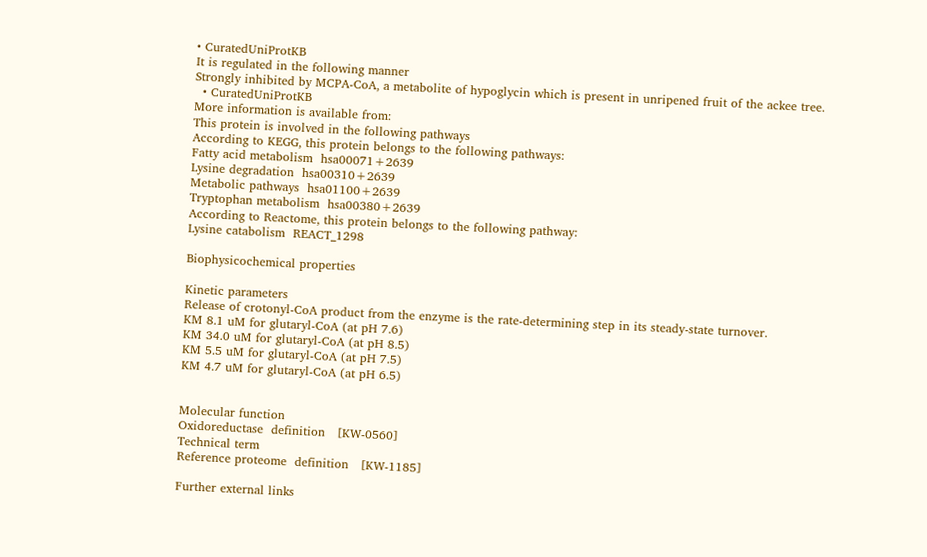• CuratedUniProtKB
It is regulated in the following manner
Strongly inhibited by MCPA-CoA, a metabolite of hypoglycin which is present in unripened fruit of the ackee tree.
  • CuratedUniProtKB
More information is available from:
This protein is involved in the following pathways
According to KEGG, this protein belongs to the following pathways:
Fatty acid metabolism  hsa00071+2639
Lysine degradation  hsa00310+2639
Metabolic pathways  hsa01100+2639
Tryptophan metabolism  hsa00380+2639
According to Reactome, this protein belongs to the following pathway:
Lysine catabolism  REACT_1298

Biophysicochemical properties

Kinetic parameters
Release of crotonyl-CoA product from the enzyme is the rate-determining step in its steady-state turnover.
KM 8.1 uM for glutaryl-CoA (at pH 7.6)
KM 34.0 uM for glutaryl-CoA (at pH 8.5)
KM 5.5 uM for glutaryl-CoA (at pH 7.5)
KM 4.7 uM for glutaryl-CoA (at pH 6.5)


Molecular function
Oxidoreductase  definition   [KW-0560]
Technical term
Reference proteome  definition   [KW-1185]

Further external links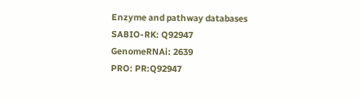Enzyme and pathway databases
SABIO-RK: Q92947
GenomeRNAi: 2639
PRO: PR:Q92947